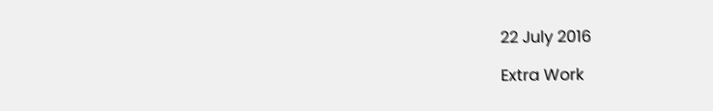22 July 2016

Extra Work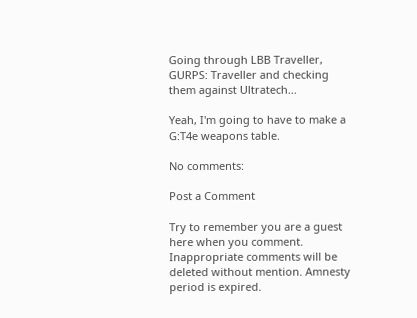Going through LBB Traveller, GURPS: Traveller and checking them against Ultratech...

Yeah, I'm going to have to make a G:T4e weapons table.

No comments:

Post a Comment

Try to remember you are a guest here when you comment. Inappropriate comments will be deleted without mention. Amnesty period is expired.